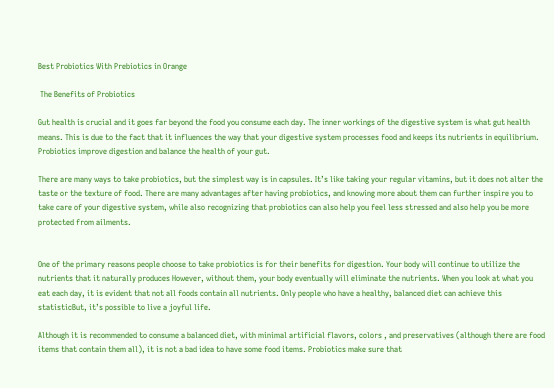Best Probiotics With Prebiotics in Orange

 The Benefits of Probiotics

Gut health is crucial and it goes far beyond the food you consume each day. The inner workings of the digestive system is what gut health means. This is due to the fact that it influences the way that your digestive system processes food and keeps its nutrients in equilibrium. Probiotics improve digestion and balance the health of your gut.

There are many ways to take probiotics, but the simplest way is in capsules. It’s like taking your regular vitamins, but it does not alter the taste or the texture of food. There are many advantages after having probiotics, and knowing more about them can further inspire you to take care of your digestive system, while also recognizing that probiotics can also help you feel less stressed and also help you be more protected from ailments.


One of the primary reasons people choose to take probiotics is for their benefits for digestion. Your body will continue to utilize the nutrients that it naturally produces However, without them, your body eventually will eliminate the nutrients. When you look at what you eat each day, it is evident that not all foods contain all nutrients. Only people who have a healthy, balanced diet can achieve this statisticBut, it’s possible to live a joyful life.

Although it is recommended to consume a balanced diet, with minimal artificial flavors, colors , and preservatives (although there are food items that contain them all), it is not a bad idea to have some food items. Probiotics make sure that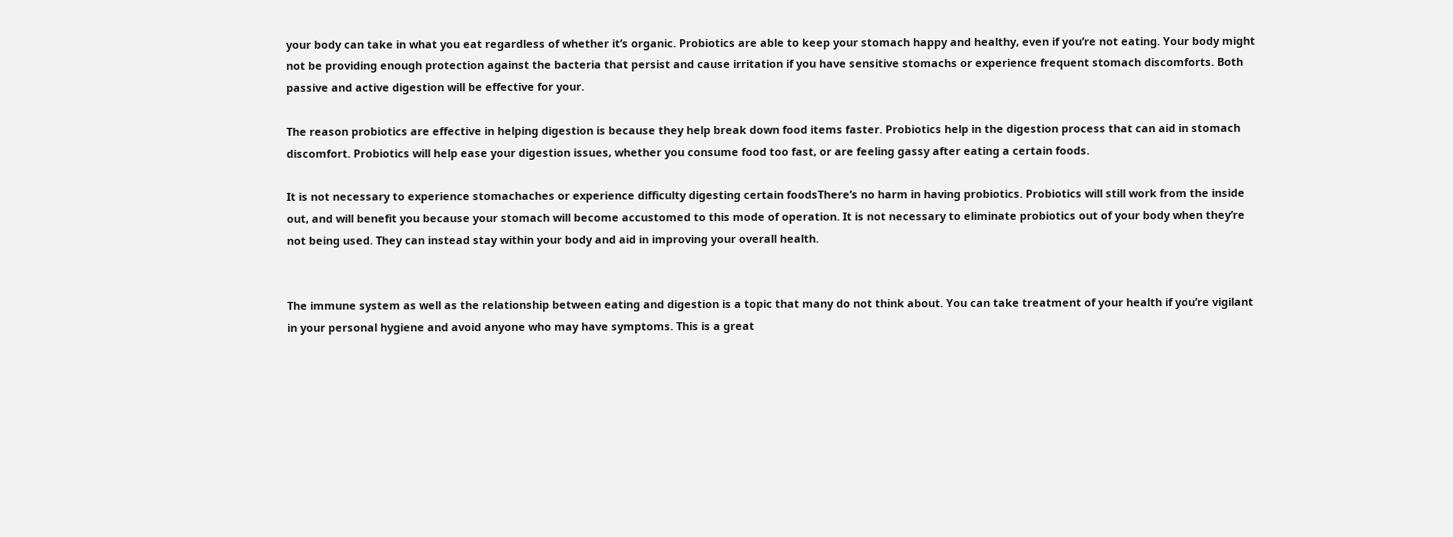your body can take in what you eat regardless of whether it’s organic. Probiotics are able to keep your stomach happy and healthy, even if you’re not eating. Your body might not be providing enough protection against the bacteria that persist and cause irritation if you have sensitive stomachs or experience frequent stomach discomforts. Both passive and active digestion will be effective for your.

The reason probiotics are effective in helping digestion is because they help break down food items faster. Probiotics help in the digestion process that can aid in stomach discomfort. Probiotics will help ease your digestion issues, whether you consume food too fast, or are feeling gassy after eating a certain foods.

It is not necessary to experience stomachaches or experience difficulty digesting certain foodsThere’s no harm in having probiotics. Probiotics will still work from the inside out, and will benefit you because your stomach will become accustomed to this mode of operation. It is not necessary to eliminate probiotics out of your body when they’re not being used. They can instead stay within your body and aid in improving your overall health.


The immune system as well as the relationship between eating and digestion is a topic that many do not think about. You can take treatment of your health if you’re vigilant in your personal hygiene and avoid anyone who may have symptoms. This is a great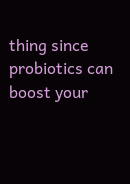thing since probiotics can boost your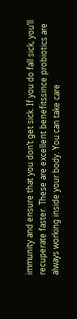immunity and ensure that you don’t get sick. If you do fall sick, you’ll recuperate faster. These are excellent benefitssince probiotics are always working inside your body. You can take care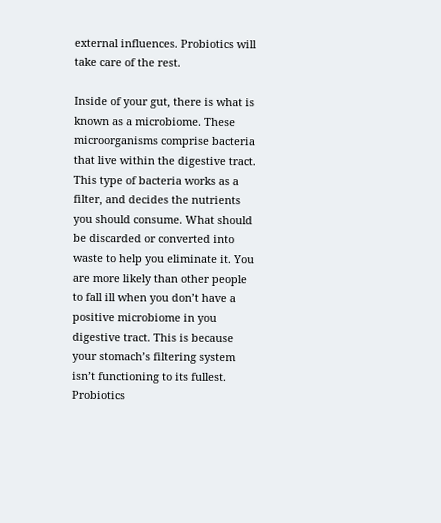external influences. Probiotics will take care of the rest.

Inside of your gut, there is what is known as a microbiome. These microorganisms comprise bacteria that live within the digestive tract. This type of bacteria works as a filter, and decides the nutrients you should consume. What should be discarded or converted into waste to help you eliminate it. You are more likely than other people to fall ill when you don’t have a positive microbiome in you digestive tract. This is because your stomach’s filtering system isn’t functioning to its fullest. Probiotics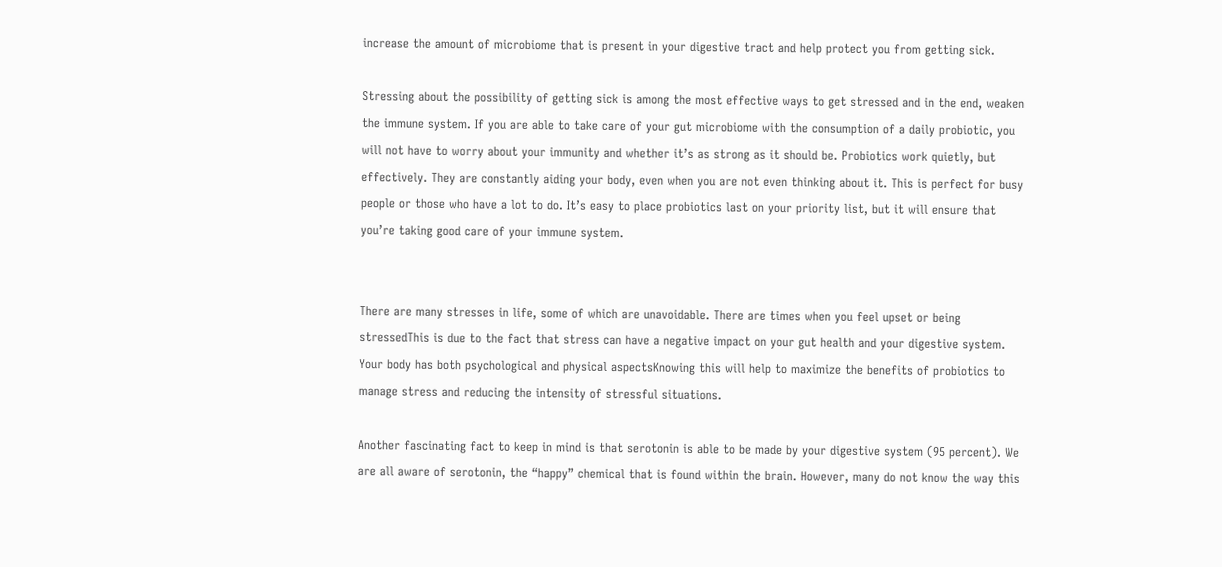increase the amount of microbiome that is present in your digestive tract and help protect you from getting sick.

Stressing about the possibility of getting sick is among the most effective ways to get stressed and in the end, weaken the immune system. If you are able to take care of your gut microbiome with the consumption of a daily probiotic, you will not have to worry about your immunity and whether it’s as strong as it should be. Probiotics work quietly, but effectively. They are constantly aiding your body, even when you are not even thinking about it. This is perfect for busy people or those who have a lot to do. It’s easy to place probiotics last on your priority list, but it will ensure that you’re taking good care of your immune system.


There are many stresses in life, some of which are unavoidable. There are times when you feel upset or being stressedThis is due to the fact that stress can have a negative impact on your gut health and your digestive system. Your body has both psychological and physical aspectsKnowing this will help to maximize the benefits of probiotics to manage stress and reducing the intensity of stressful situations.

Another fascinating fact to keep in mind is that serotonin is able to be made by your digestive system (95 percent). We are all aware of serotonin, the “happy” chemical that is found within the brain. However, many do not know the way this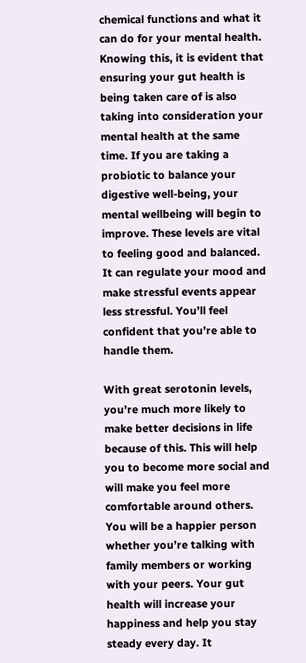chemical functions and what it can do for your mental health. Knowing this, it is evident that ensuring your gut health is being taken care of is also taking into consideration your mental health at the same time. If you are taking a probiotic to balance your digestive well-being, your mental wellbeing will begin to improve. These levels are vital to feeling good and balanced. It can regulate your mood and make stressful events appear less stressful. You’ll feel confident that you’re able to handle them.

With great serotonin levels, you’re much more likely to make better decisions in life because of this. This will help you to become more social and will make you feel more comfortable around others. You will be a happier person whether you’re talking with family members or working with your peers. Your gut health will increase your happiness and help you stay steady every day. It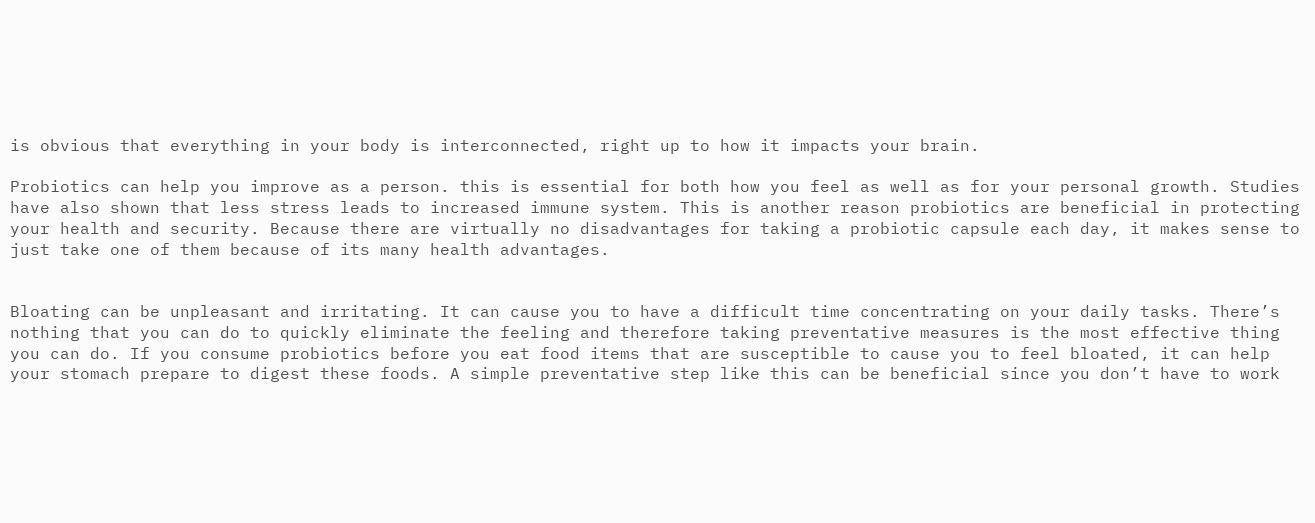is obvious that everything in your body is interconnected, right up to how it impacts your brain.

Probiotics can help you improve as a person. this is essential for both how you feel as well as for your personal growth. Studies have also shown that less stress leads to increased immune system. This is another reason probiotics are beneficial in protecting your health and security. Because there are virtually no disadvantages for taking a probiotic capsule each day, it makes sense to just take one of them because of its many health advantages.


Bloating can be unpleasant and irritating. It can cause you to have a difficult time concentrating on your daily tasks. There’s nothing that you can do to quickly eliminate the feeling and therefore taking preventative measures is the most effective thing you can do. If you consume probiotics before you eat food items that are susceptible to cause you to feel bloated, it can help your stomach prepare to digest these foods. A simple preventative step like this can be beneficial since you don’t have to work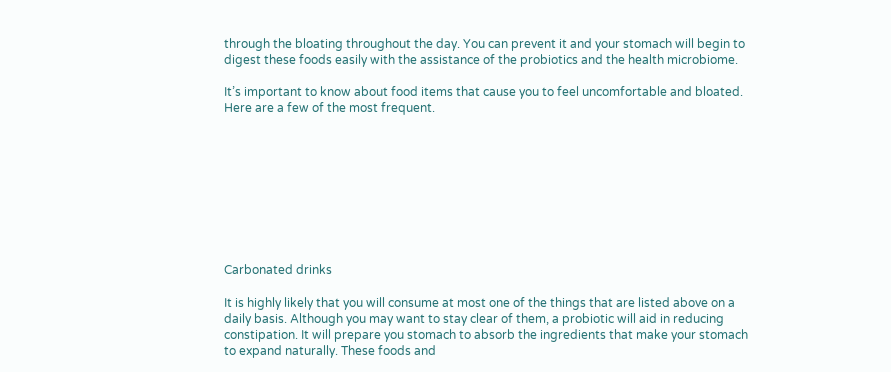through the bloating throughout the day. You can prevent it and your stomach will begin to digest these foods easily with the assistance of the probiotics and the health microbiome.

It’s important to know about food items that cause you to feel uncomfortable and bloated. Here are a few of the most frequent.









Carbonated drinks

It is highly likely that you will consume at most one of the things that are listed above on a daily basis. Although you may want to stay clear of them, a probiotic will aid in reducing constipation. It will prepare you stomach to absorb the ingredients that make your stomach to expand naturally. These foods and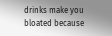drinks make you bloated because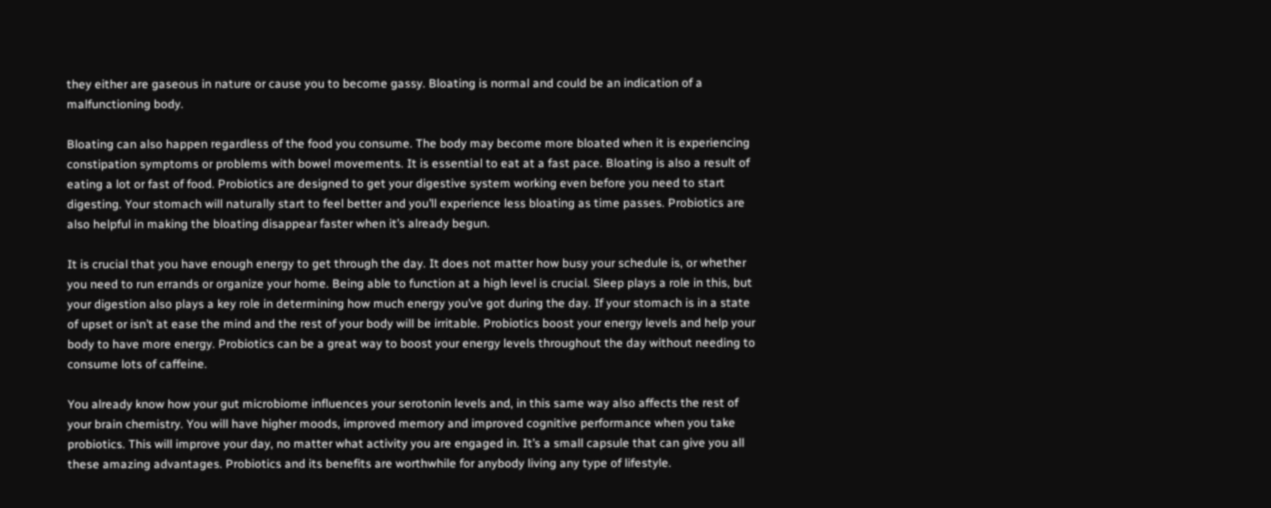they either are gaseous in nature or cause you to become gassy. Bloating is normal and could be an indication of a malfunctioning body.

Bloating can also happen regardless of the food you consume. The body may become more bloated when it is experiencing constipation symptoms or problems with bowel movements. It is essential to eat at a fast pace. Bloating is also a result of eating a lot or fast of food. Probiotics are designed to get your digestive system working even before you need to start digesting. Your stomach will naturally start to feel better and you’ll experience less bloating as time passes. Probiotics are also helpful in making the bloating disappear faster when it’s already begun.

It is crucial that you have enough energy to get through the day. It does not matter how busy your schedule is, or whether you need to run errands or organize your home. Being able to function at a high level is crucial. Sleep plays a role in this, but your digestion also plays a key role in determining how much energy you’ve got during the day. If your stomach is in a state of upset or isn’t at ease the mind and the rest of your body will be irritable. Probiotics boost your energy levels and help your body to have more energy. Probiotics can be a great way to boost your energy levels throughout the day without needing to consume lots of caffeine.

You already know how your gut microbiome influences your serotonin levels and, in this same way also affects the rest of your brain chemistry. You will have higher moods, improved memory and improved cognitive performance when you take probiotics. This will improve your day, no matter what activity you are engaged in. It’s a small capsule that can give you all these amazing advantages. Probiotics and its benefits are worthwhile for anybody living any type of lifestyle.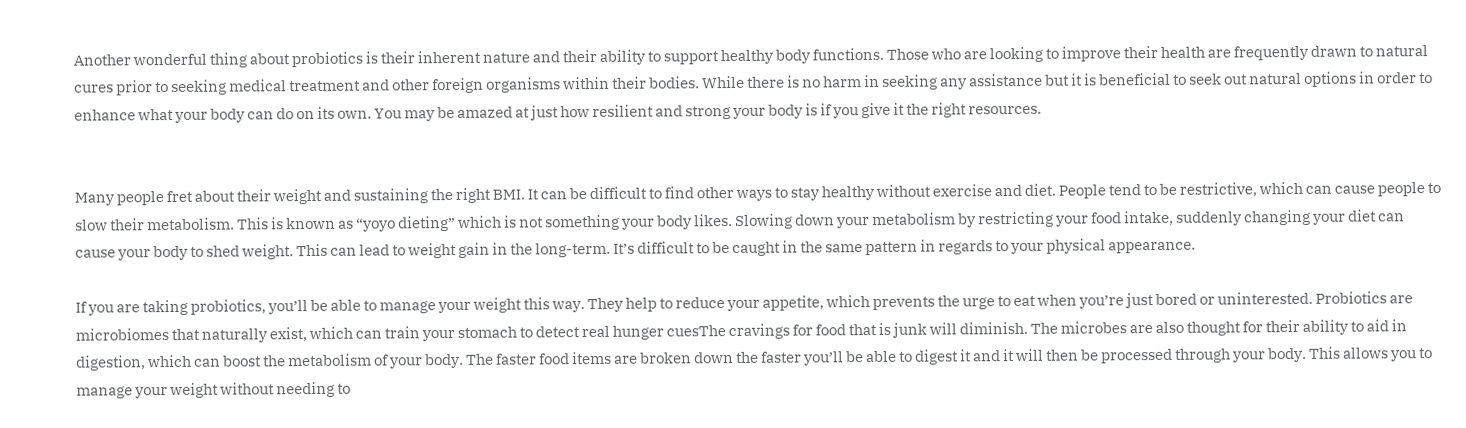Another wonderful thing about probiotics is their inherent nature and their ability to support healthy body functions. Those who are looking to improve their health are frequently drawn to natural cures prior to seeking medical treatment and other foreign organisms within their bodies. While there is no harm in seeking any assistance but it is beneficial to seek out natural options in order to enhance what your body can do on its own. You may be amazed at just how resilient and strong your body is if you give it the right resources.


Many people fret about their weight and sustaining the right BMI. It can be difficult to find other ways to stay healthy without exercise and diet. People tend to be restrictive, which can cause people to slow their metabolism. This is known as “yoyo dieting” which is not something your body likes. Slowing down your metabolism by restricting your food intake, suddenly changing your diet can cause your body to shed weight. This can lead to weight gain in the long-term. It’s difficult to be caught in the same pattern in regards to your physical appearance.

If you are taking probiotics, you’ll be able to manage your weight this way. They help to reduce your appetite, which prevents the urge to eat when you’re just bored or uninterested. Probiotics are microbiomes that naturally exist, which can train your stomach to detect real hunger cuesThe cravings for food that is junk will diminish. The microbes are also thought for their ability to aid in digestion, which can boost the metabolism of your body. The faster food items are broken down the faster you’ll be able to digest it and it will then be processed through your body. This allows you to manage your weight without needing to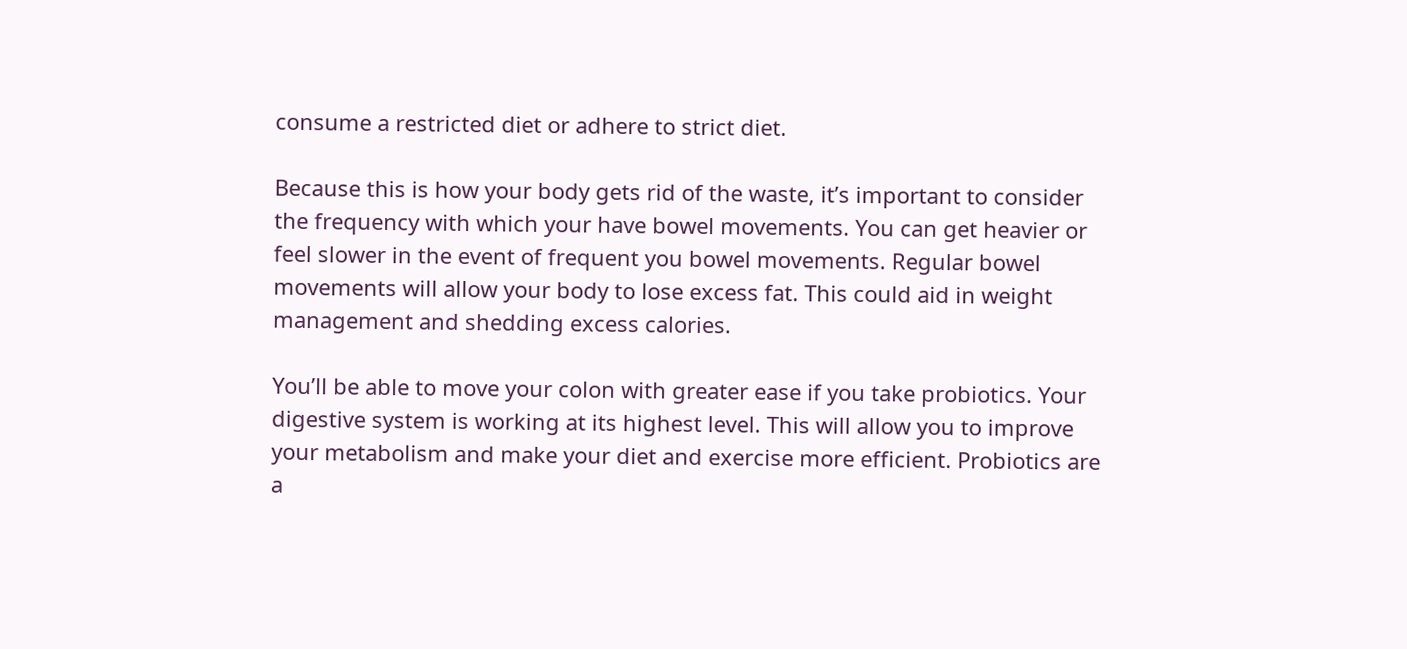consume a restricted diet or adhere to strict diet.

Because this is how your body gets rid of the waste, it’s important to consider the frequency with which your have bowel movements. You can get heavier or feel slower in the event of frequent you bowel movements. Regular bowel movements will allow your body to lose excess fat. This could aid in weight management and shedding excess calories.

You’ll be able to move your colon with greater ease if you take probiotics. Your digestive system is working at its highest level. This will allow you to improve your metabolism and make your diet and exercise more efficient. Probiotics are a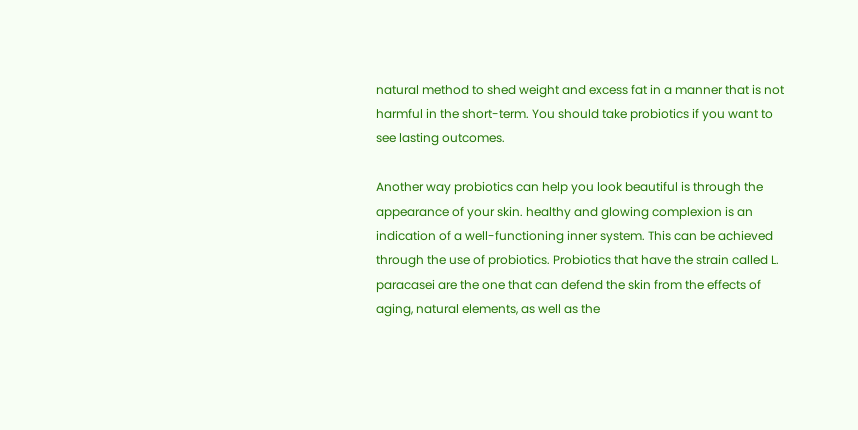natural method to shed weight and excess fat in a manner that is not harmful in the short-term. You should take probiotics if you want to see lasting outcomes.

Another way probiotics can help you look beautiful is through the appearance of your skin. healthy and glowing complexion is an indication of a well-functioning inner system. This can be achieved through the use of probiotics. Probiotics that have the strain called L. paracasei are the one that can defend the skin from the effects of aging, natural elements, as well as the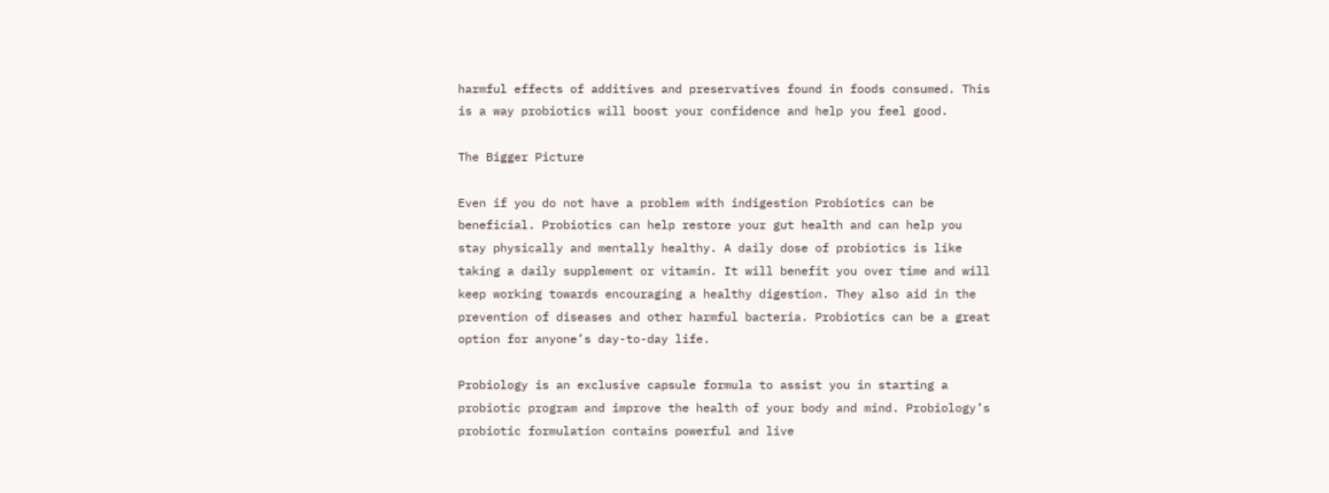harmful effects of additives and preservatives found in foods consumed. This is a way probiotics will boost your confidence and help you feel good.

The Bigger Picture

Even if you do not have a problem with indigestion Probiotics can be beneficial. Probiotics can help restore your gut health and can help you stay physically and mentally healthy. A daily dose of probiotics is like taking a daily supplement or vitamin. It will benefit you over time and will keep working towards encouraging a healthy digestion. They also aid in the prevention of diseases and other harmful bacteria. Probiotics can be a great option for anyone’s day-to-day life.

Probiology is an exclusive capsule formula to assist you in starting a probiotic program and improve the health of your body and mind. Probiology’s probiotic formulation contains powerful and live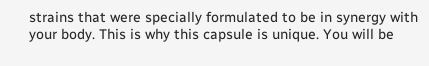strains that were specially formulated to be in synergy with your body. This is why this capsule is unique. You will be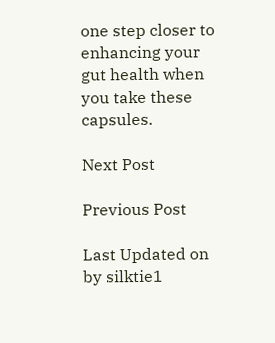one step closer to enhancing your gut health when you take these capsules.

Next Post

Previous Post

Last Updated on by silktie1